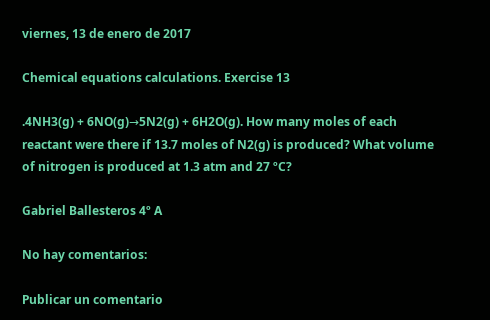viernes, 13 de enero de 2017

Chemical equations calculations. Exercise 13

.4NH3(g) + 6NO(g)→5N2(g) + 6H2O(g). How many moles of each reactant were there if 13.7 moles of N2(g) is produced? What volume of nitrogen is produced at 1.3 atm and 27 ºC?

Gabriel Ballesteros 4º A

No hay comentarios:

Publicar un comentario